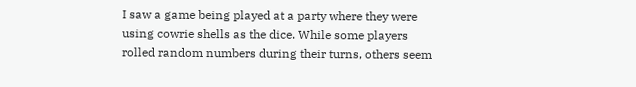I saw a game being played at a party where they were using cowrie shells as the dice. While some players rolled random numbers during their turns, others seem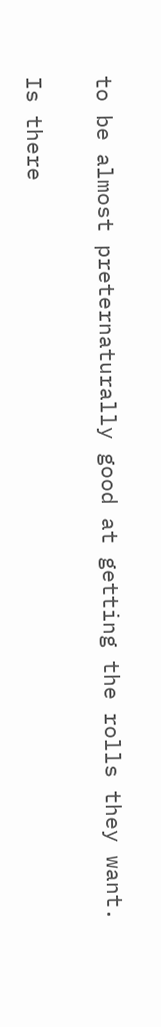to be almost preternaturally good at getting the rolls they want.

Is there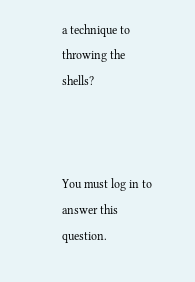a technique to throwing the shells?



You must log in to answer this question.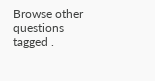Browse other questions tagged .